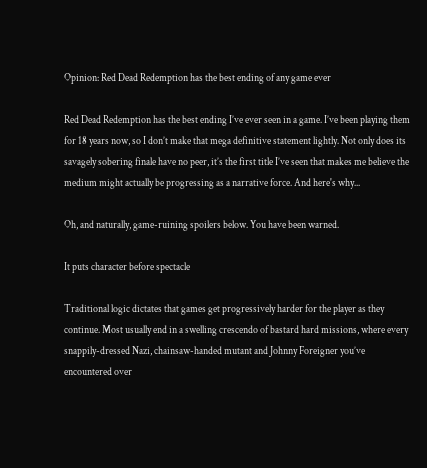Opinion: Red Dead Redemption has the best ending of any game ever

Red Dead Redemption has the best ending I’ve ever seen in a game. I’ve been playing them for 18 years now, so I don’t make that mega definitive statement lightly. Not only does its savagely sobering finale have no peer, it’s the first title I’ve seen that makes me believe the medium might actually be progressing as a narrative force. And here's why...

Oh, and naturally, game-ruining spoilers below. You have been warned.

It puts character before spectacle

Traditional logic dictates that games get progressively harder for the player as they continue. Most usually end in a swelling crescendo of bastard hard missions, where every snappily-dressed Nazi, chainsaw-handed mutant and Johnny Foreigner you’ve encountered over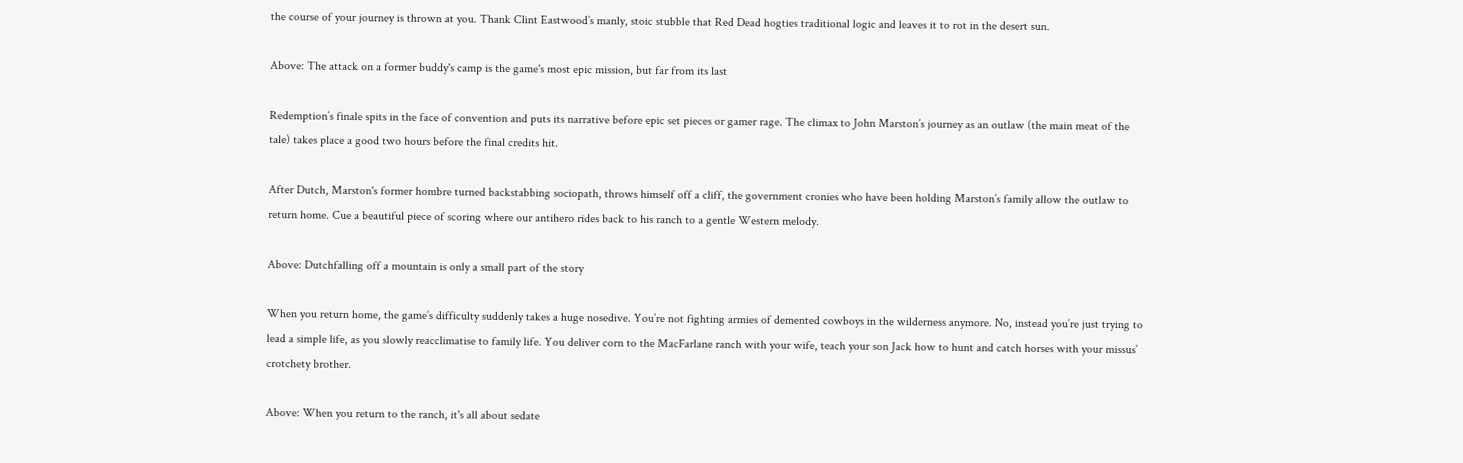the course of your journey is thrown at you. Thank Clint Eastwood’s manly, stoic stubble that Red Dead hogties traditional logic and leaves it to rot in the desert sun.

Above: The attack on a former buddy's camp is the game's most epic mission, but far from its last

Redemption’s finale spits in the face of convention and puts its narrative before epic set pieces or gamer rage. The climax to John Marston’s journey as an outlaw (the main meat of the tale) takes place a good two hours before the final credits hit.

After Dutch, Marston's former hombre turned backstabbing sociopath, throws himself off a cliff, the government cronies who have been holding Marston’s family allow the outlaw to return home. Cue a beautiful piece of scoring where our antihero rides back to his ranch to a gentle Western melody.

Above: Dutchfalling off a mountain is only a small part of the story

When you return home, the game’s difficulty suddenly takes a huge nosedive. You’re not fighting armies of demented cowboys in the wilderness anymore. No, instead you’re just trying to lead a simple life, as you slowly reacclimatise to family life. You deliver corn to the MacFarlane ranch with your wife, teach your son Jack how to hunt and catch horses with your missus’ crotchety brother.

Above: When you return to the ranch, it's all about sedate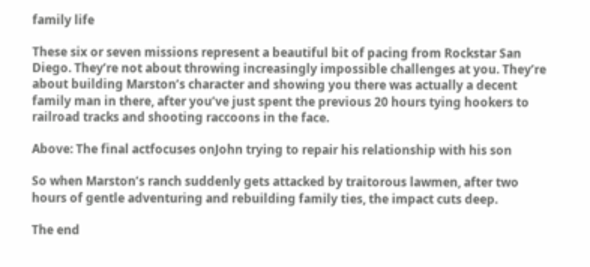family life

These six or seven missions represent a beautiful bit of pacing from Rockstar San Diego. They’re not about throwing increasingly impossible challenges at you. They’re about building Marston’s character and showing you there was actually a decent family man in there, after you’ve just spent the previous 20 hours tying hookers to railroad tracks and shooting raccoons in the face.

Above: The final actfocuses onJohn trying to repair his relationship with his son

So when Marston’s ranch suddenly gets attacked by traitorous lawmen, after two hours of gentle adventuring and rebuilding family ties, the impact cuts deep.

The end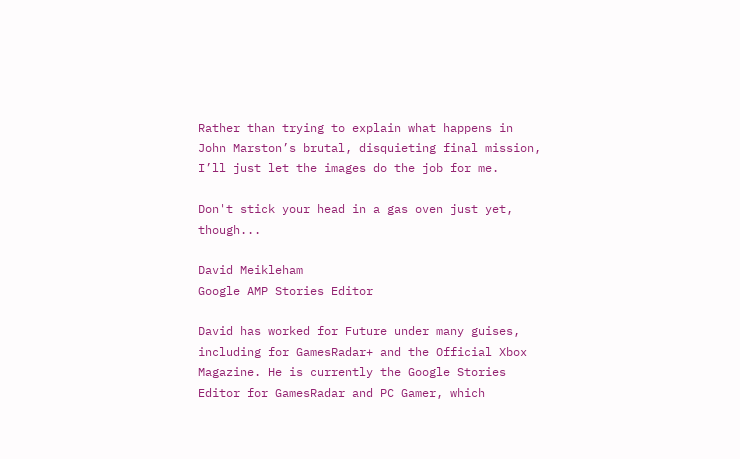Rather than trying to explain what happens in John Marston’s brutal, disquieting final mission, I’ll just let the images do the job for me.

Don't stick your head in a gas oven just yet, though...

David Meikleham
Google AMP Stories Editor

David has worked for Future under many guises, including for GamesRadar+ and the Official Xbox Magazine. He is currently the Google Stories Editor for GamesRadar and PC Gamer, which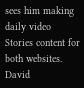sees him making daily video Stories content for both websites. David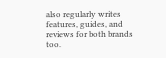also regularly writes features, guides, and reviews for both brands too.